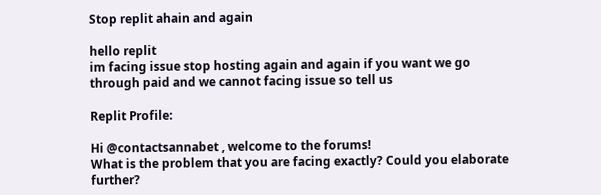Stop replit ahain and again

hello replit
im facing issue stop hosting again and again if you want we go through paid and we cannot facing issue so tell us

Replit Profile:

Hi @contactsannabet , welcome to the forums!
What is the problem that you are facing exactly? Could you elaborate further?